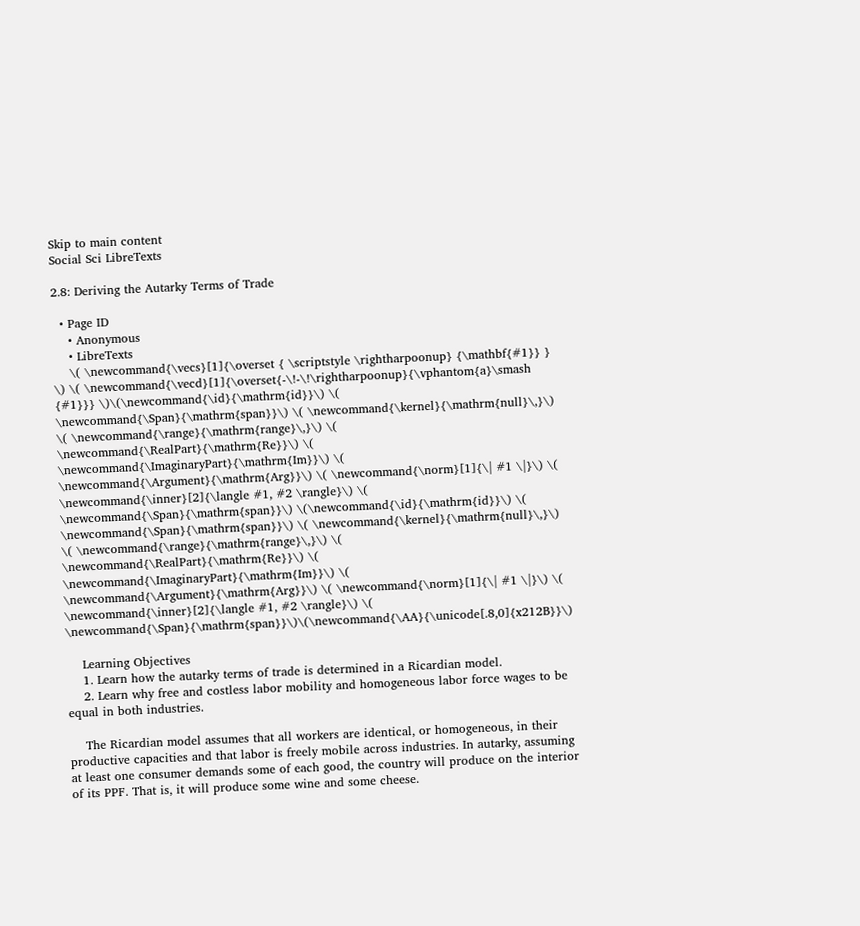Skip to main content
Social Sci LibreTexts

2.8: Deriving the Autarky Terms of Trade

  • Page ID
    • Anonymous
    • LibreTexts
    \( \newcommand{\vecs}[1]{\overset { \scriptstyle \rightharpoonup} {\mathbf{#1}} } \) \( \newcommand{\vecd}[1]{\overset{-\!-\!\rightharpoonup}{\vphantom{a}\smash {#1}}} \)\(\newcommand{\id}{\mathrm{id}}\) \( \newcommand{\Span}{\mathrm{span}}\) \( \newcommand{\kernel}{\mathrm{null}\,}\) \( \newcommand{\range}{\mathrm{range}\,}\) \( \newcommand{\RealPart}{\mathrm{Re}}\) \( \newcommand{\ImaginaryPart}{\mathrm{Im}}\) \( \newcommand{\Argument}{\mathrm{Arg}}\) \( \newcommand{\norm}[1]{\| #1 \|}\) \( \newcommand{\inner}[2]{\langle #1, #2 \rangle}\) \( \newcommand{\Span}{\mathrm{span}}\) \(\newcommand{\id}{\mathrm{id}}\) \( \newcommand{\Span}{\mathrm{span}}\) \( \newcommand{\kernel}{\mathrm{null}\,}\) \( \newcommand{\range}{\mathrm{range}\,}\) \( \newcommand{\RealPart}{\mathrm{Re}}\) \( \newcommand{\ImaginaryPart}{\mathrm{Im}}\) \( \newcommand{\Argument}{\mathrm{Arg}}\) \( \newcommand{\norm}[1]{\| #1 \|}\) \( \newcommand{\inner}[2]{\langle #1, #2 \rangle}\) \( \newcommand{\Span}{\mathrm{span}}\)\(\newcommand{\AA}{\unicode[.8,0]{x212B}}\)

    Learning Objectives
    1. Learn how the autarky terms of trade is determined in a Ricardian model.
    2. Learn why free and costless labor mobility and homogeneous labor force wages to be equal in both industries.

    The Ricardian model assumes that all workers are identical, or homogeneous, in their productive capacities and that labor is freely mobile across industries. In autarky, assuming at least one consumer demands some of each good, the country will produce on the interior of its PPF. That is, it will produce some wine and some cheese.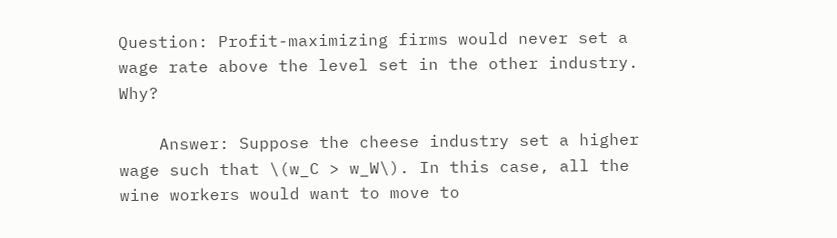Question: Profit-maximizing firms would never set a wage rate above the level set in the other industry. Why?

    Answer: Suppose the cheese industry set a higher wage such that \(w_C > w_W\). In this case, all the wine workers would want to move to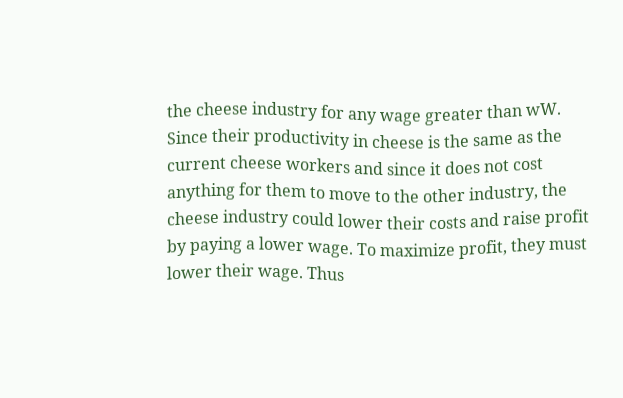the cheese industry for any wage greater than wW. Since their productivity in cheese is the same as the current cheese workers and since it does not cost anything for them to move to the other industry, the cheese industry could lower their costs and raise profit by paying a lower wage. To maximize profit, they must lower their wage. Thus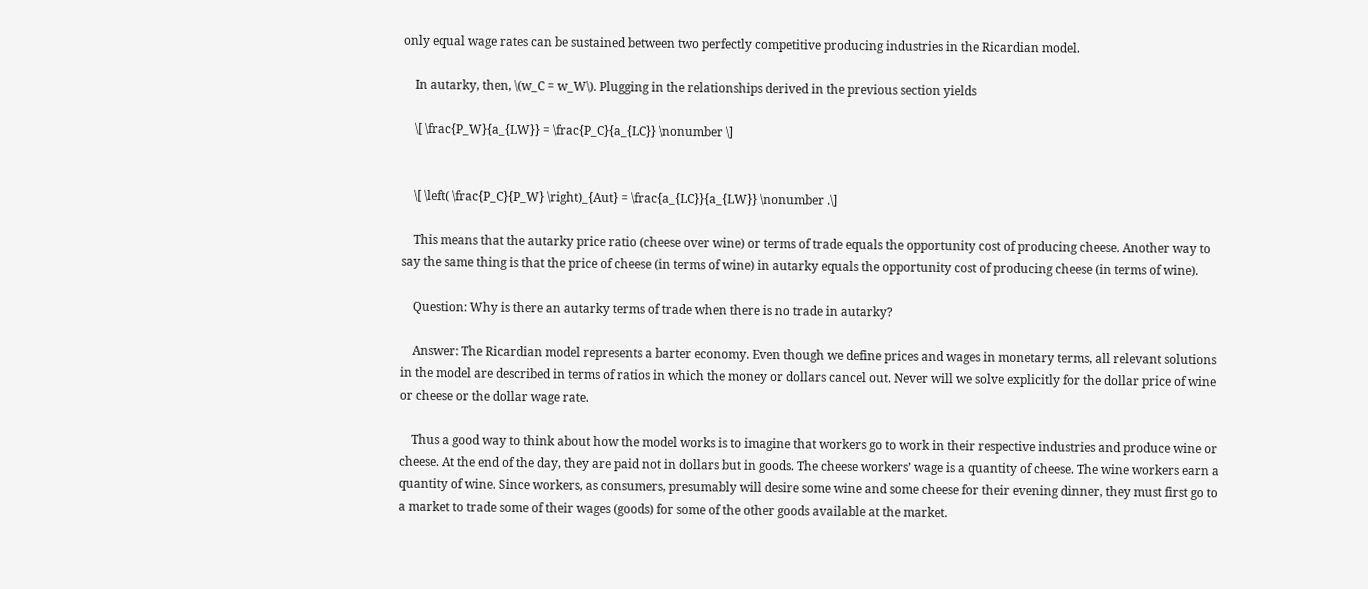only equal wage rates can be sustained between two perfectly competitive producing industries in the Ricardian model.

    In autarky, then, \(w_C = w_W\). Plugging in the relationships derived in the previous section yields

    \[ \frac{P_W}{a_{LW}} = \frac{P_C}{a_{LC}} \nonumber \]


    \[ \left( \frac{P_C}{P_W} \right)_{Aut} = \frac{a_{LC}}{a_{LW}} \nonumber .\]

    This means that the autarky price ratio (cheese over wine) or terms of trade equals the opportunity cost of producing cheese. Another way to say the same thing is that the price of cheese (in terms of wine) in autarky equals the opportunity cost of producing cheese (in terms of wine).

    Question: Why is there an autarky terms of trade when there is no trade in autarky?

    Answer: The Ricardian model represents a barter economy. Even though we define prices and wages in monetary terms, all relevant solutions in the model are described in terms of ratios in which the money or dollars cancel out. Never will we solve explicitly for the dollar price of wine or cheese or the dollar wage rate.

    Thus a good way to think about how the model works is to imagine that workers go to work in their respective industries and produce wine or cheese. At the end of the day, they are paid not in dollars but in goods. The cheese workers’ wage is a quantity of cheese. The wine workers earn a quantity of wine. Since workers, as consumers, presumably will desire some wine and some cheese for their evening dinner, they must first go to a market to trade some of their wages (goods) for some of the other goods available at the market.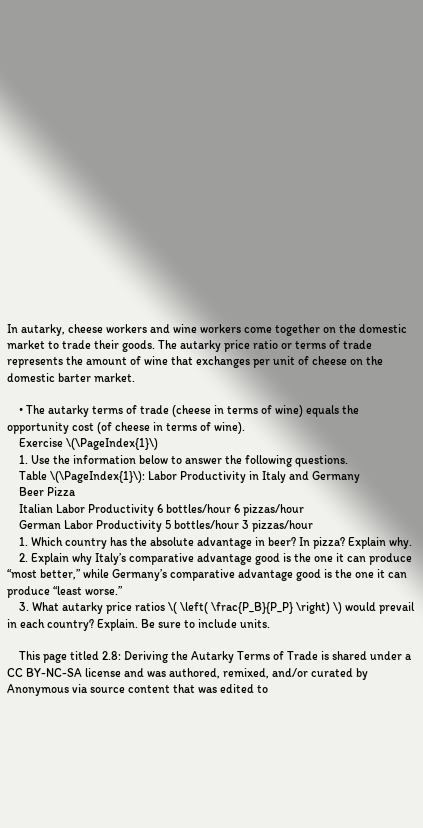In autarky, cheese workers and wine workers come together on the domestic market to trade their goods. The autarky price ratio or terms of trade represents the amount of wine that exchanges per unit of cheese on the domestic barter market.

    • The autarky terms of trade (cheese in terms of wine) equals the opportunity cost (of cheese in terms of wine).
    Exercise \(\PageIndex{1}\)
    1. Use the information below to answer the following questions.
    Table \(\PageIndex{1}\): Labor Productivity in Italy and Germany
    Beer Pizza
    Italian Labor Productivity 6 bottles/hour 6 pizzas/hour
    German Labor Productivity 5 bottles/hour 3 pizzas/hour
    1. Which country has the absolute advantage in beer? In pizza? Explain why.
    2. Explain why Italy’s comparative advantage good is the one it can produce “most better,” while Germany’s comparative advantage good is the one it can produce “least worse.”
    3. What autarky price ratios \( \left( \frac{P_B}{P_P} \right) \) would prevail in each country? Explain. Be sure to include units.

    This page titled 2.8: Deriving the Autarky Terms of Trade is shared under a CC BY-NC-SA license and was authored, remixed, and/or curated by Anonymous via source content that was edited to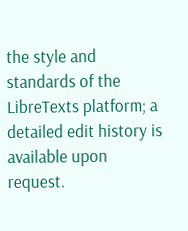the style and standards of the LibreTexts platform; a detailed edit history is available upon request.